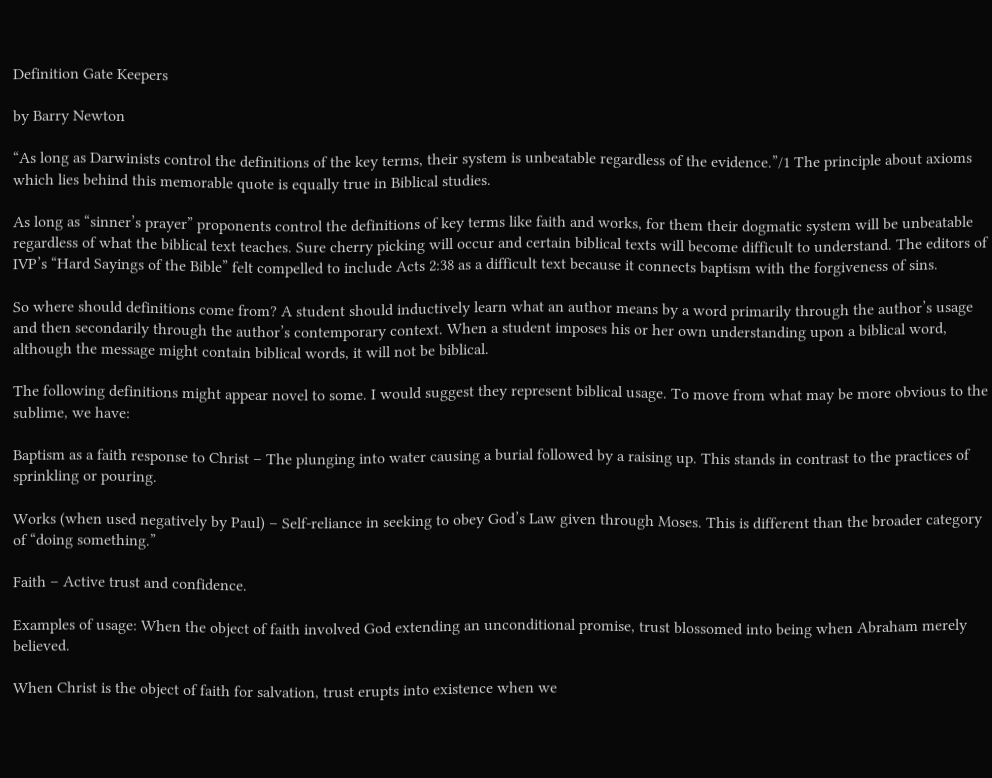Definition Gate Keepers

by Barry Newton

“As long as Darwinists control the definitions of the key terms, their system is unbeatable regardless of the evidence.”/1 The principle about axioms which lies behind this memorable quote is equally true in Biblical studies.

As long as “sinner’s prayer” proponents control the definitions of key terms like faith and works, for them their dogmatic system will be unbeatable regardless of what the biblical text teaches. Sure cherry picking will occur and certain biblical texts will become difficult to understand. The editors of IVP’s “Hard Sayings of the Bible” felt compelled to include Acts 2:38 as a difficult text because it connects baptism with the forgiveness of sins.

So where should definitions come from? A student should inductively learn what an author means by a word primarily through the author’s usage and then secondarily through the author’s contemporary context. When a student imposes his or her own understanding upon a biblical word, although the message might contain biblical words, it will not be biblical.

The following definitions might appear novel to some. I would suggest they represent biblical usage. To move from what may be more obvious to the sublime, we have:

Baptism as a faith response to Christ – The plunging into water causing a burial followed by a raising up. This stands in contrast to the practices of sprinkling or pouring.

Works (when used negatively by Paul) – Self-reliance in seeking to obey God’s Law given through Moses. This is different than the broader category of “doing something.”

Faith – Active trust and confidence.

Examples of usage: When the object of faith involved God extending an unconditional promise, trust blossomed into being when Abraham merely believed.

When Christ is the object of faith for salvation, trust erupts into existence when we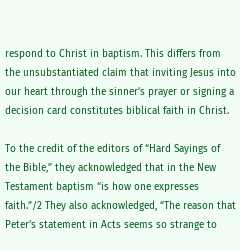respond to Christ in baptism. This differs from the unsubstantiated claim that inviting Jesus into our heart through the sinner’s prayer or signing a decision card constitutes biblical faith in Christ.

To the credit of the editors of “Hard Sayings of the Bible,” they acknowledged that in the New Testament baptism “is how one expresses faith.”/2 They also acknowledged, “The reason that Peter’s statement in Acts seems so strange to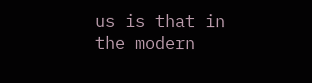us is that in the modern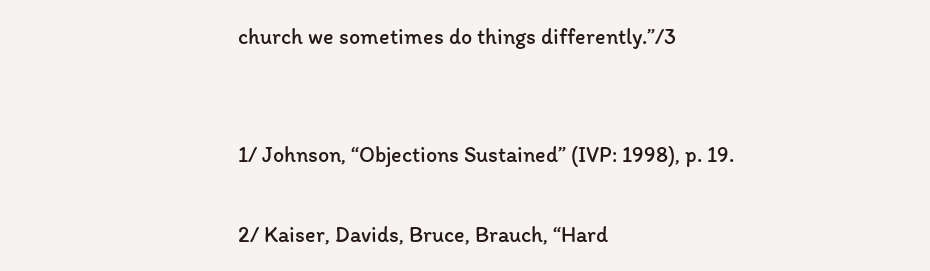church we sometimes do things differently.”/3


1/ Johnson, “Objections Sustained” (IVP: 1998), p. 19.

2/ Kaiser, Davids, Bruce, Brauch, “Hard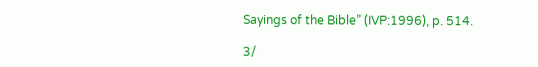Sayings of the Bible” (IVP:1996), p. 514.

3/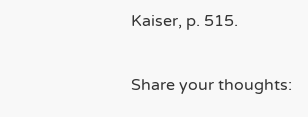Kaiser, p. 515.

Share your thoughts: